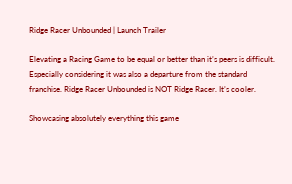Ridge Racer Unbounded | Launch Trailer

Elevating a Racing Game to be equal or better than it’s peers is difficult. Especially considering it was also a departure from the standard franchise. Ridge Racer Unbounded is NOT Ridge Racer. It’s cooler.

Showcasing absolutely everything this game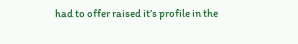had to offer raised it’s profile in the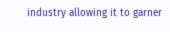industry allowing it to garner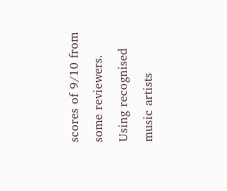scores of 9/10 from some reviewers. Using recognised music artists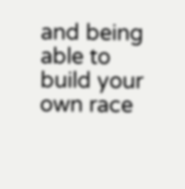and being able to build your own race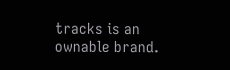tracks is an ownable brand.